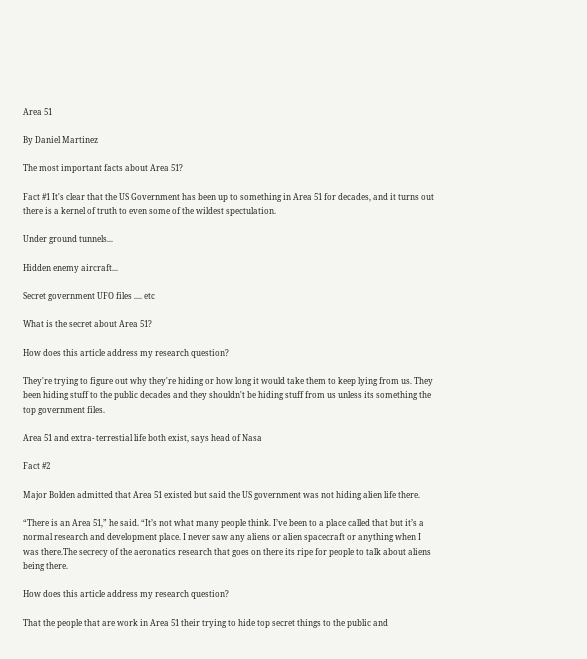Area 51

By Daniel Martinez

The most important facts about Area 51?

Fact #1 It's clear that the US Government has been up to something in Area 51 for decades, and it turns out there is a kernel of truth to even some of the wildest spectulation.

Under ground tunnels...

Hidden enemy aircraft...

Secret government UFO files .... etc

What is the secret about Area 51?

How does this article address my research question?

They're trying to figure out why they're hiding or how long it would take them to keep lying from us. They been hiding stuff to the public decades and they shouldn't be hiding stuff from us unless its something the top government files.

Area 51 and extra- terrestial life both exist, says head of Nasa

Fact #2

Major Bolden admitted that Area 51 existed but said the US government was not hiding alien life there.

“There is an Area 51,” he said. “It’s not what many people think. I’ve been to a place called that but it’s a normal research and development place. I never saw any aliens or alien spacecraft or anything when I was there.The secrecy of the aeronatics research that goes on there its ripe for people to talk about aliens being there.

How does this article address my research question?

That the people that are work in Area 51 their trying to hide top secret things to the public and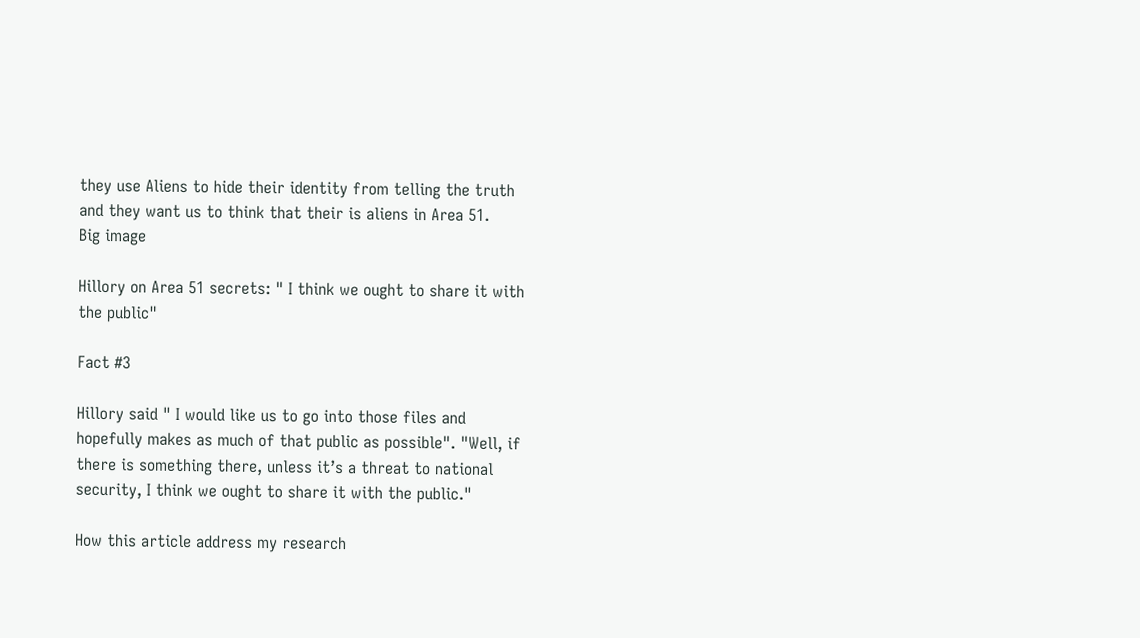they use Aliens to hide their identity from telling the truth and they want us to think that their is aliens in Area 51.
Big image

Hillory on Area 51 secrets: " I think we ought to share it with the public"

Fact #3

Hillory said " I would like us to go into those files and hopefully makes as much of that public as possible". "Well, if there is something there, unless it’s a threat to national security, I think we ought to share it with the public."

How this article address my research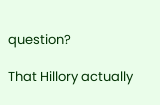question?

That Hillory actually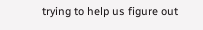trying to help us figure out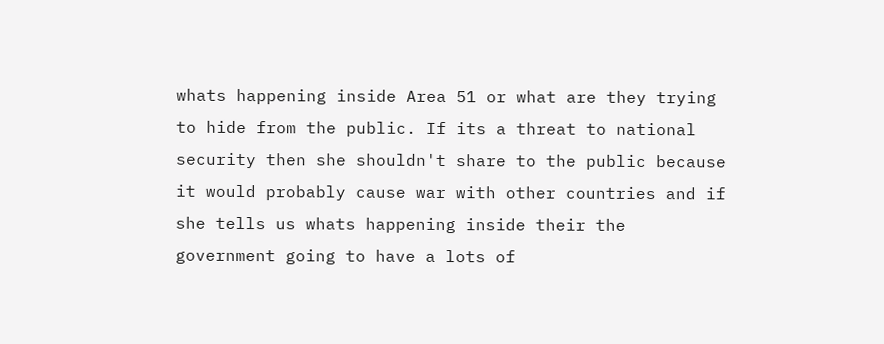whats happening inside Area 51 or what are they trying to hide from the public. If its a threat to national security then she shouldn't share to the public because it would probably cause war with other countries and if she tells us whats happening inside their the government going to have a lots of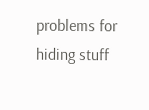problems for hiding stuff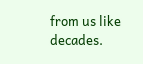from us like decades.